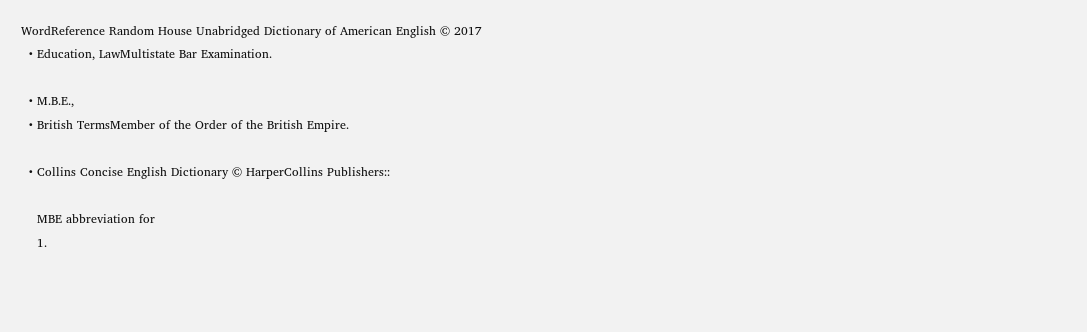WordReference Random House Unabridged Dictionary of American English © 2017
  • Education, LawMultistate Bar Examination.

  • M.B.E.,
  • British TermsMember of the Order of the British Empire.

  • Collins Concise English Dictionary © HarperCollins Publishers::

    MBE abbreviation for
    1.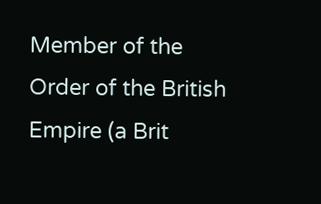Member of the Order of the British Empire (a Brit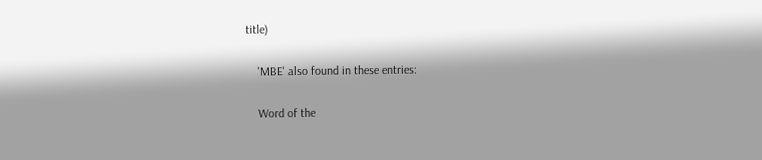title)

    'MBE' also found in these entries:

    Word of the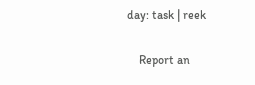day: task | reek


    Report an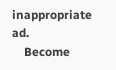inappropriate ad.
    Become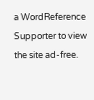a WordReference Supporter to view the site ad-free.